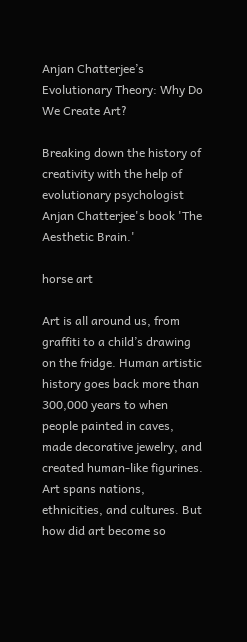Anjan Chatterjee’s Evolutionary Theory: Why Do We Create Art?

Breaking down the history of creativity with the help of evolutionary psychologist Anjan Chatterjee's book 'The Aesthetic Brain.'

horse art

Art is all around us, from graffiti to a child’s drawing on the fridge. Human artistic history goes back more than 300,000 years to when people painted in caves, made decorative jewelry, and created human-like figurines. Art spans nations, ethnicities, and cultures. But how did art become so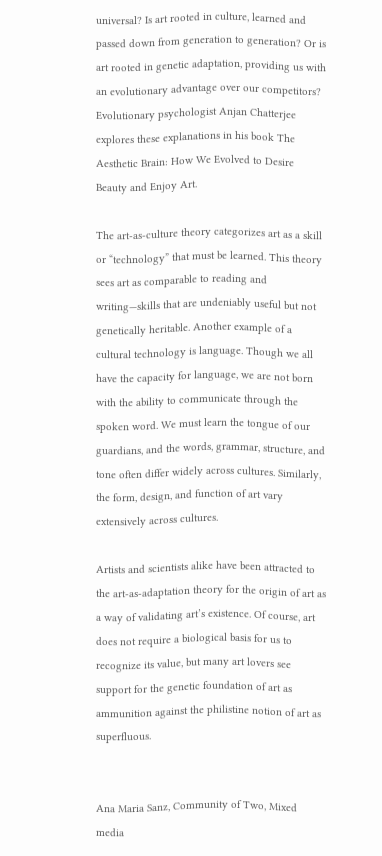universal? Is art rooted in culture, learned and passed down from generation to generation? Or is art rooted in genetic adaptation, providing us with an evolutionary advantage over our competitors? Evolutionary psychologist Anjan Chatterjee explores these explanations in his book The Aesthetic Brain: How We Evolved to Desire Beauty and Enjoy Art.

The art-as-culture theory categorizes art as a skill or “technology” that must be learned. This theory sees art as comparable to reading and writing—skills that are undeniably useful but not genetically heritable. Another example of a cultural technology is language. Though we all have the capacity for language, we are not born with the ability to communicate through the spoken word. We must learn the tongue of our guardians, and the words, grammar, structure, and tone often differ widely across cultures. Similarly, the form, design, and function of art vary extensively across cultures.

Artists and scientists alike have been attracted to the art-as-adaptation theory for the origin of art as a way of validating art’s existence. Of course, art does not require a biological basis for us to recognize its value, but many art lovers see support for the genetic foundation of art as ammunition against the philistine notion of art as superfluous.


Ana Maria Sanz, Community of Two, Mixed media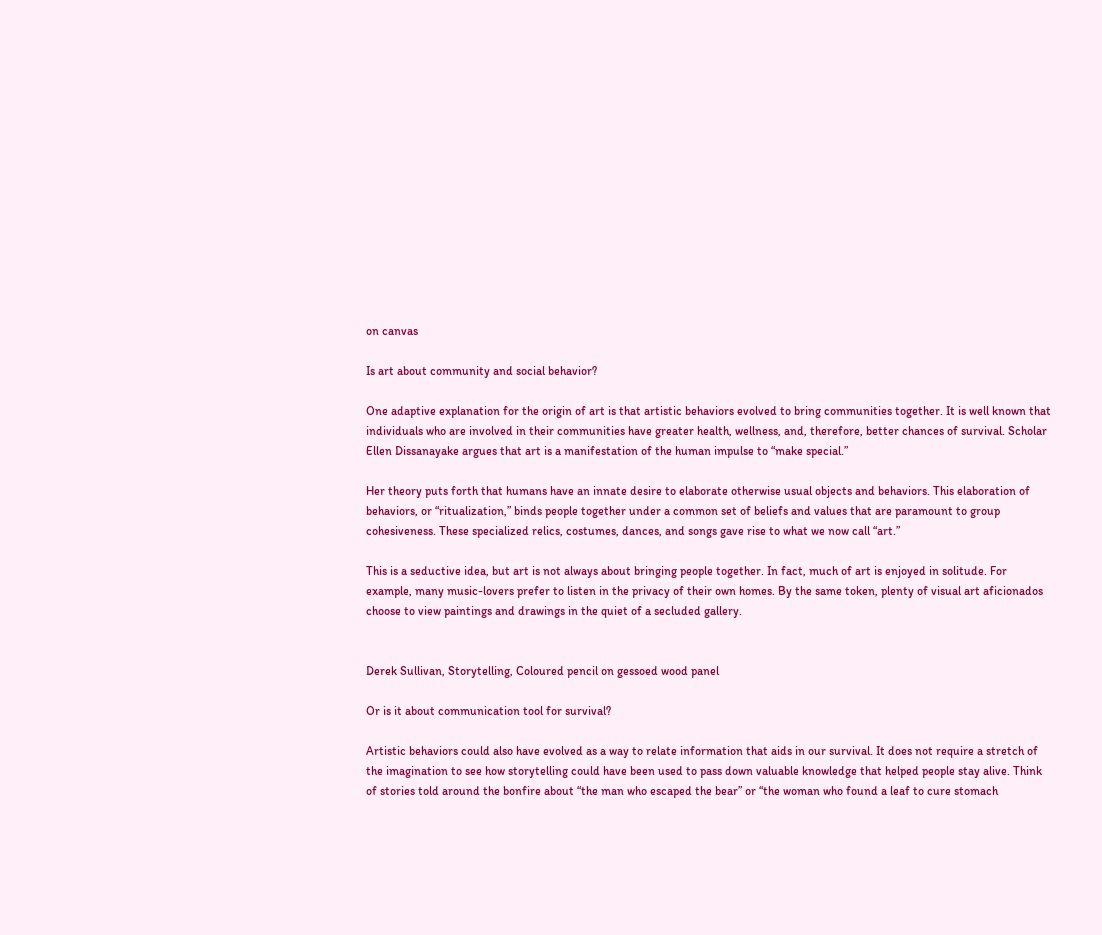on canvas

Is art about community and social behavior?

One adaptive explanation for the origin of art is that artistic behaviors evolved to bring communities together. It is well known that individuals who are involved in their communities have greater health, wellness, and, therefore, better chances of survival. Scholar Ellen Dissanayake argues that art is a manifestation of the human impulse to “make special.”

Her theory puts forth that humans have an innate desire to elaborate otherwise usual objects and behaviors. This elaboration of behaviors, or “ritualization,” binds people together under a common set of beliefs and values that are paramount to group cohesiveness. These specialized relics, costumes, dances, and songs gave rise to what we now call “art.”

This is a seductive idea, but art is not always about bringing people together. In fact, much of art is enjoyed in solitude. For example, many music-lovers prefer to listen in the privacy of their own homes. By the same token, plenty of visual art aficionados choose to view paintings and drawings in the quiet of a secluded gallery.


Derek Sullivan, Storytelling, Coloured pencil on gessoed wood panel

Or is it about communication tool for survival?

Artistic behaviors could also have evolved as a way to relate information that aids in our survival. It does not require a stretch of the imagination to see how storytelling could have been used to pass down valuable knowledge that helped people stay alive. Think of stories told around the bonfire about “the man who escaped the bear” or “the woman who found a leaf to cure stomach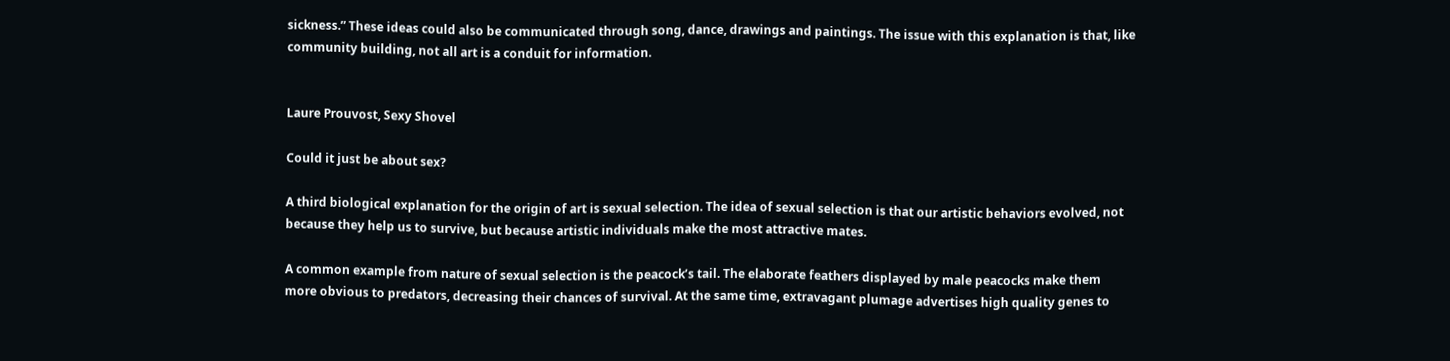sickness.” These ideas could also be communicated through song, dance, drawings and paintings. The issue with this explanation is that, like community building, not all art is a conduit for information.


Laure Prouvost, Sexy Shovel

Could it just be about sex?

A third biological explanation for the origin of art is sexual selection. The idea of sexual selection is that our artistic behaviors evolved, not because they help us to survive, but because artistic individuals make the most attractive mates.

A common example from nature of sexual selection is the peacock’s tail. The elaborate feathers displayed by male peacocks make them more obvious to predators, decreasing their chances of survival. At the same time, extravagant plumage advertises high quality genes to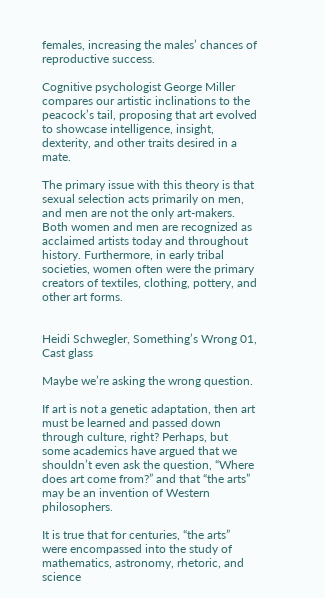females, increasing the males’ chances of reproductive success.

Cognitive psychologist George Miller compares our artistic inclinations to the peacock’s tail, proposing that art evolved to showcase intelligence, insight, dexterity, and other traits desired in a mate.

The primary issue with this theory is that sexual selection acts primarily on men, and men are not the only art-makers. Both women and men are recognized as acclaimed artists today and throughout history. Furthermore, in early tribal societies, women often were the primary creators of textiles, clothing, pottery, and other art forms.


Heidi Schwegler, Something’s Wrong 01, Cast glass

Maybe we’re asking the wrong question.

If art is not a genetic adaptation, then art must be learned and passed down through culture, right? Perhaps, but some academics have argued that we shouldn’t even ask the question, “Where does art come from?” and that “the arts” may be an invention of Western philosophers.

It is true that for centuries, “the arts” were encompassed into the study of mathematics, astronomy, rhetoric, and science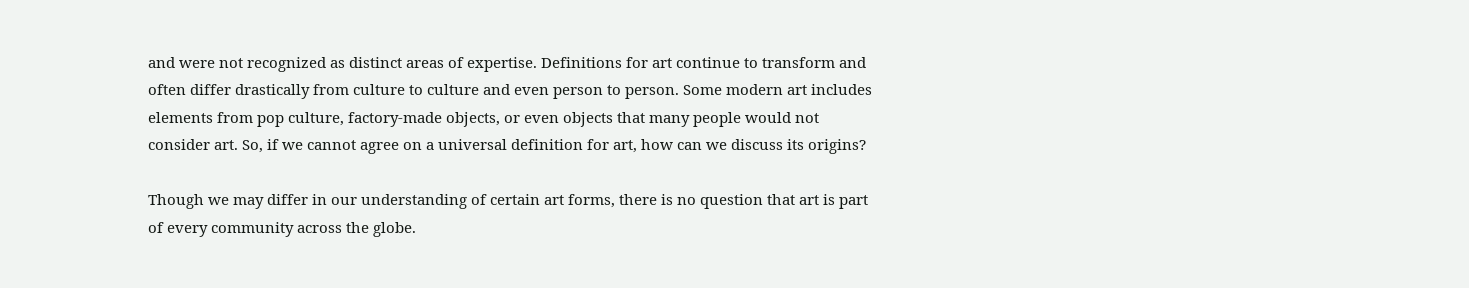and were not recognized as distinct areas of expertise. Definitions for art continue to transform and often differ drastically from culture to culture and even person to person. Some modern art includes elements from pop culture, factory-made objects, or even objects that many people would not consider art. So, if we cannot agree on a universal definition for art, how can we discuss its origins?

Though we may differ in our understanding of certain art forms, there is no question that art is part of every community across the globe.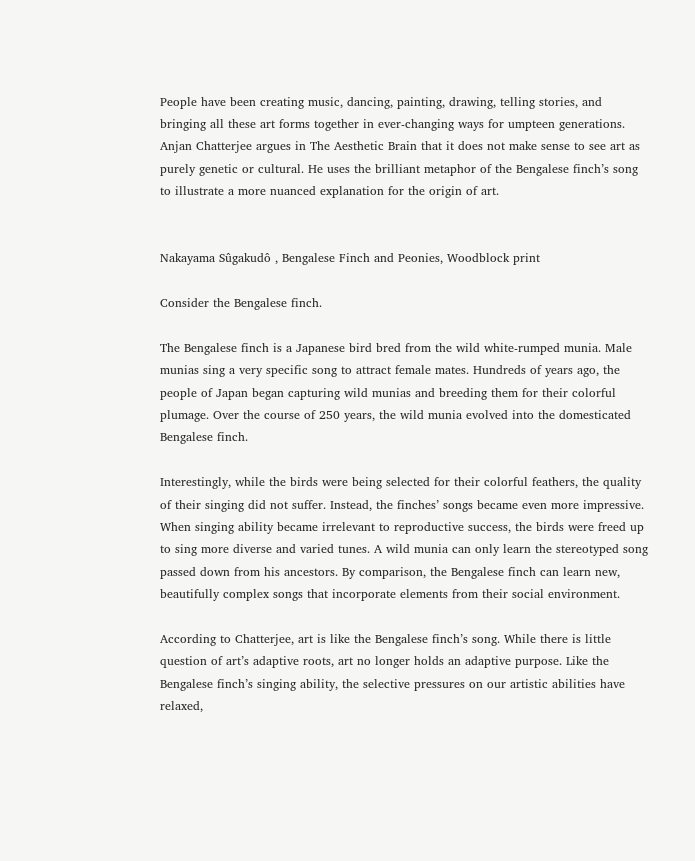People have been creating music, dancing, painting, drawing, telling stories, and bringing all these art forms together in ever-changing ways for umpteen generations. Anjan Chatterjee argues in The Aesthetic Brain that it does not make sense to see art as purely genetic or cultural. He uses the brilliant metaphor of the Bengalese finch’s song to illustrate a more nuanced explanation for the origin of art.


Nakayama Sûgakudô , Bengalese Finch and Peonies, Woodblock print

Consider the Bengalese finch.

The Bengalese finch is a Japanese bird bred from the wild white-rumped munia. Male munias sing a very specific song to attract female mates. Hundreds of years ago, the people of Japan began capturing wild munias and breeding them for their colorful plumage. Over the course of 250 years, the wild munia evolved into the domesticated Bengalese finch.

Interestingly, while the birds were being selected for their colorful feathers, the quality of their singing did not suffer. Instead, the finches’ songs became even more impressive. When singing ability became irrelevant to reproductive success, the birds were freed up to sing more diverse and varied tunes. A wild munia can only learn the stereotyped song passed down from his ancestors. By comparison, the Bengalese finch can learn new, beautifully complex songs that incorporate elements from their social environment.

According to Chatterjee, art is like the Bengalese finch’s song. While there is little question of art’s adaptive roots, art no longer holds an adaptive purpose. Like the Bengalese finch’s singing ability, the selective pressures on our artistic abilities have relaxed,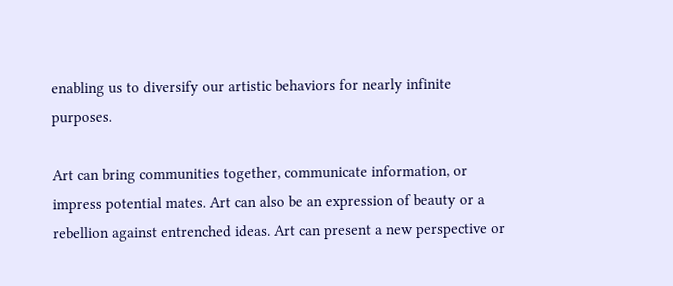enabling us to diversify our artistic behaviors for nearly infinite purposes.

Art can bring communities together, communicate information, or impress potential mates. Art can also be an expression of beauty or a rebellion against entrenched ideas. Art can present a new perspective or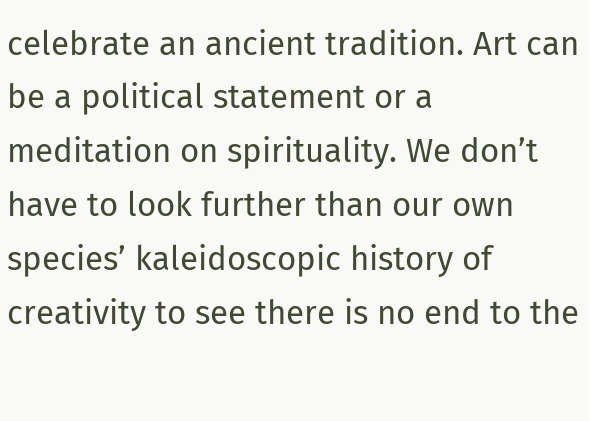celebrate an ancient tradition. Art can be a political statement or a meditation on spirituality. We don’t have to look further than our own species’ kaleidoscopic history of creativity to see there is no end to the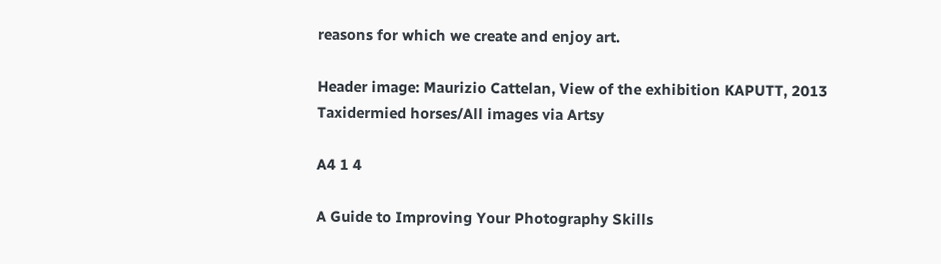reasons for which we create and enjoy art.

Header image: Maurizio Cattelan, View of the exhibition KAPUTT, 2013 Taxidermied horses/All images via Artsy

A4 1 4

A Guide to Improving Your Photography Skills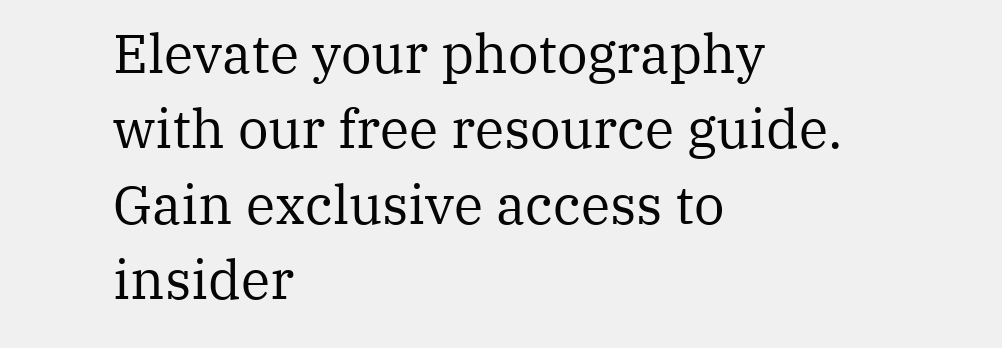Elevate your photography with our free resource guide. Gain exclusive access to insider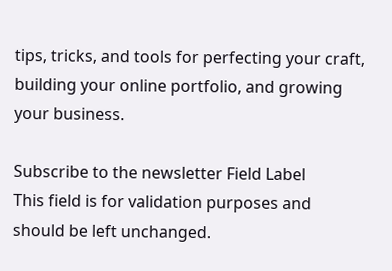tips, tricks, and tools for perfecting your craft, building your online portfolio, and growing your business.

Subscribe to the newsletter Field Label
This field is for validation purposes and should be left unchanged.